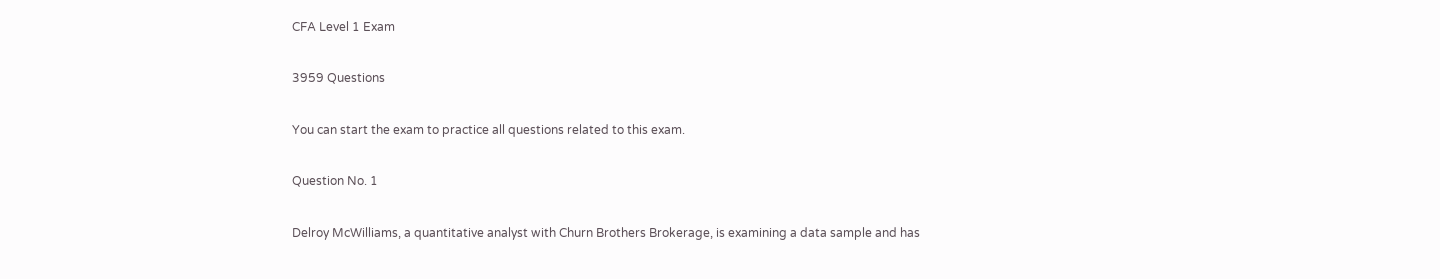CFA Level 1 Exam

3959 Questions

You can start the exam to practice all questions related to this exam.

Question No. 1

Delroy McWilliams, a quantitative analyst with Churn Brothers Brokerage, is examining a data sample and has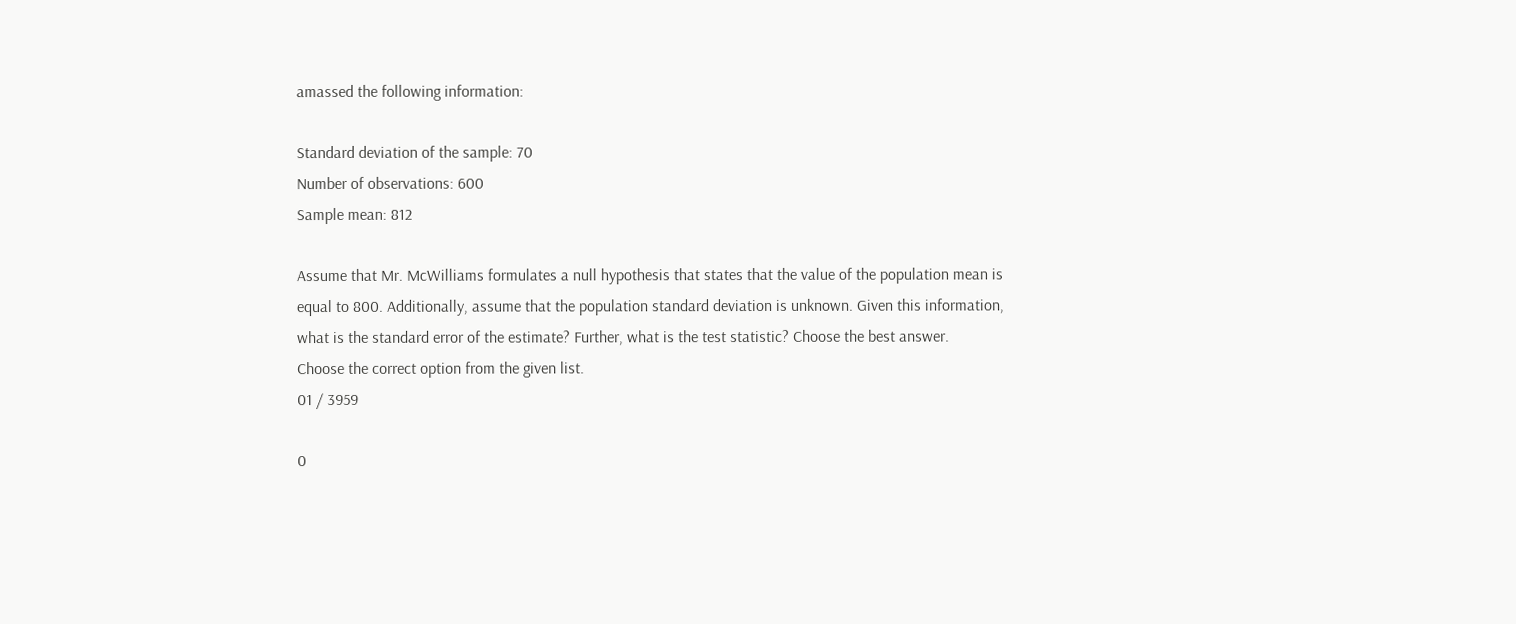amassed the following information:

Standard deviation of the sample: 70
Number of observations: 600
Sample mean: 812

Assume that Mr. McWilliams formulates a null hypothesis that states that the value of the population mean is
equal to 800. Additionally, assume that the population standard deviation is unknown. Given this information,
what is the standard error of the estimate? Further, what is the test statistic? Choose the best answer.
Choose the correct option from the given list.
01 / 3959

0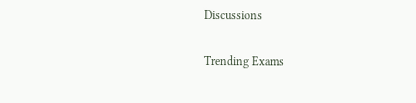Discussions

Trending Exams